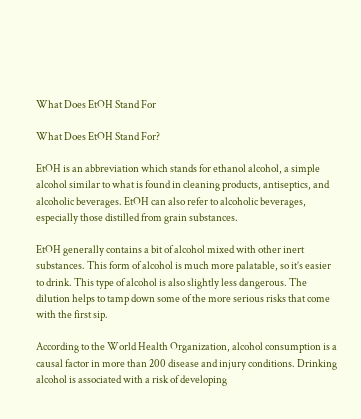What Does EtOH Stand For

What Does EtOH Stand For?

EtOH is an abbreviation which stands for ethanol alcohol, a simple alcohol similar to what is found in cleaning products, antiseptics, and alcoholic beverages. EtOH can also refer to alcoholic beverages, especially those distilled from grain substances.

EtOH generally contains a bit of alcohol mixed with other inert substances. This form of alcohol is much more palatable, so it’s easier to drink. This type of alcohol is also slightly less dangerous. The dilution helps to tamp down some of the more serious risks that come with the first sip.

According to the World Health Organization, alcohol consumption is a causal factor in more than 200 disease and injury conditions. Drinking alcohol is associated with a risk of developing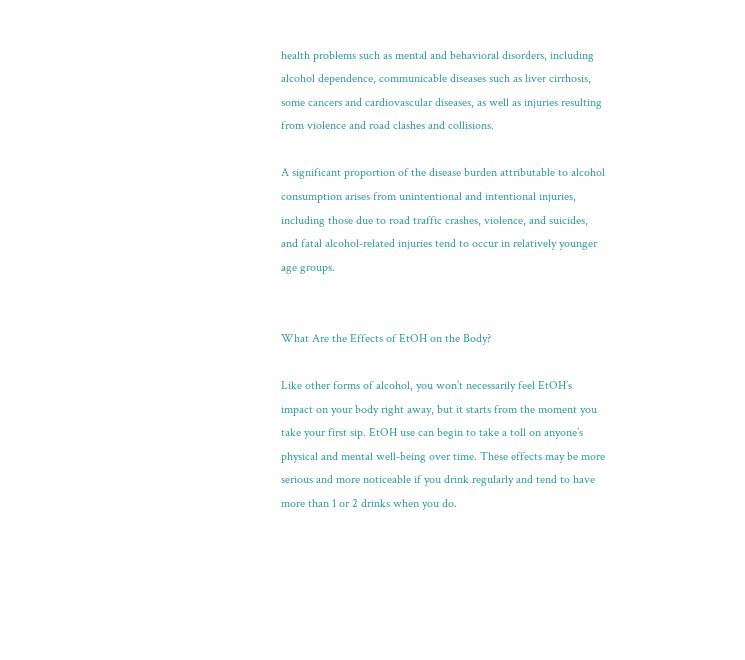health problems such as mental and behavioral disorders, including alcohol dependence, communicable diseases such as liver cirrhosis, some cancers and cardiovascular diseases, as well as injuries resulting from violence and road clashes and collisions.

A significant proportion of the disease burden attributable to alcohol consumption arises from unintentional and intentional injuries, including those due to road traffic crashes, violence, and suicides, and fatal alcohol-related injuries tend to occur in relatively younger age groups.


What Are the Effects of EtOH on the Body?

Like other forms of alcohol, you won’t necessarily feel EtOH’s impact on your body right away, but it starts from the moment you take your first sip. EtOH use can begin to take a toll on anyone’s physical and mental well-being over time. These effects may be more serious and more noticeable if you drink regularly and tend to have more than 1 or 2 drinks when you do.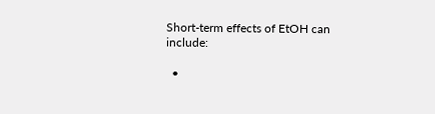Short-term effects of EtOH can include:

  •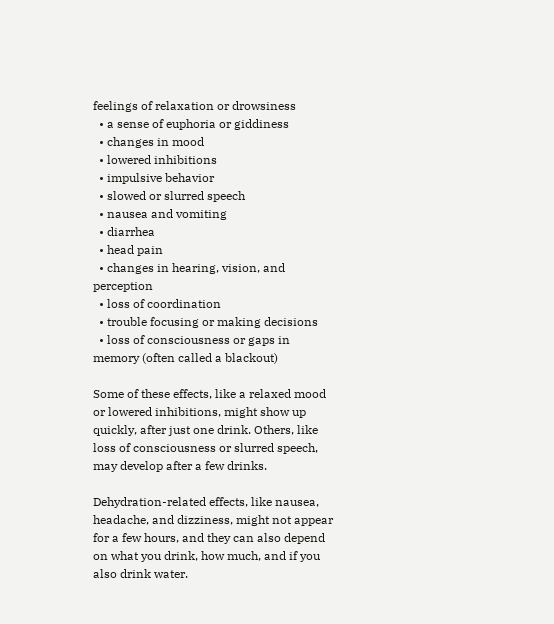feelings of relaxation or drowsiness
  • a sense of euphoria or giddiness
  • changes in mood
  • lowered inhibitions
  • impulsive behavior
  • slowed or slurred speech
  • nausea and vomiting
  • diarrhea
  • head pain
  • changes in hearing, vision, and perception
  • loss of coordination
  • trouble focusing or making decisions
  • loss of consciousness or gaps in memory (often called a blackout)

Some of these effects, like a relaxed mood or lowered inhibitions, might show up quickly, after just one drink. Others, like loss of consciousness or slurred speech, may develop after a few drinks.

Dehydration-related effects, like nausea, headache, and dizziness, might not appear for a few hours, and they can also depend on what you drink, how much, and if you also drink water.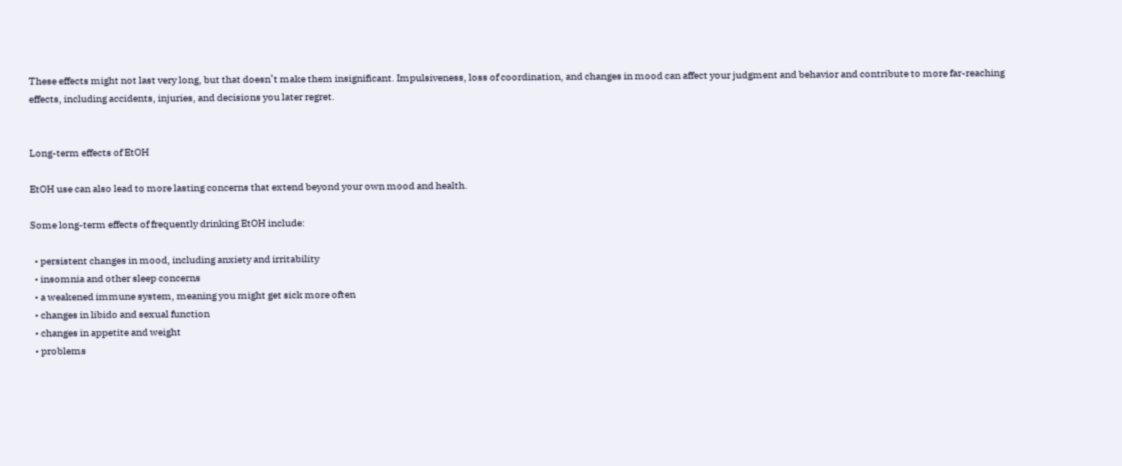These effects might not last very long, but that doesn’t make them insignificant. Impulsiveness, loss of coordination, and changes in mood can affect your judgment and behavior and contribute to more far-reaching effects, including accidents, injuries, and decisions you later regret.


Long-term effects of EtOH

EtOH use can also lead to more lasting concerns that extend beyond your own mood and health.

Some long-term effects of frequently drinking EtOH include:

  • persistent changes in mood, including anxiety and irritability
  • insomnia and other sleep concerns
  • a weakened immune system, meaning you might get sick more often
  • changes in libido and sexual function
  • changes in appetite and weight
  • problems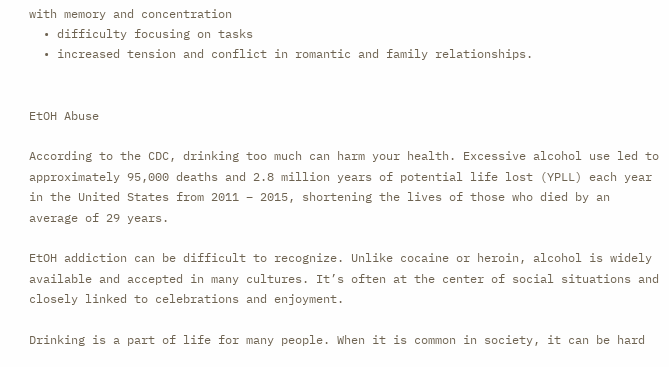with memory and concentration
  • difficulty focusing on tasks
  • increased tension and conflict in romantic and family relationships.


EtOH Abuse

According to the CDC, drinking too much can harm your health. Excessive alcohol use led to approximately 95,000 deaths and 2.8 million years of potential life lost (YPLL) each year in the United States from 2011 – 2015, shortening the lives of those who died by an average of 29 years.

EtOH addiction can be difficult to recognize. Unlike cocaine or heroin, alcohol is widely available and accepted in many cultures. It’s often at the center of social situations and closely linked to celebrations and enjoyment.

Drinking is a part of life for many people. When it is common in society, it can be hard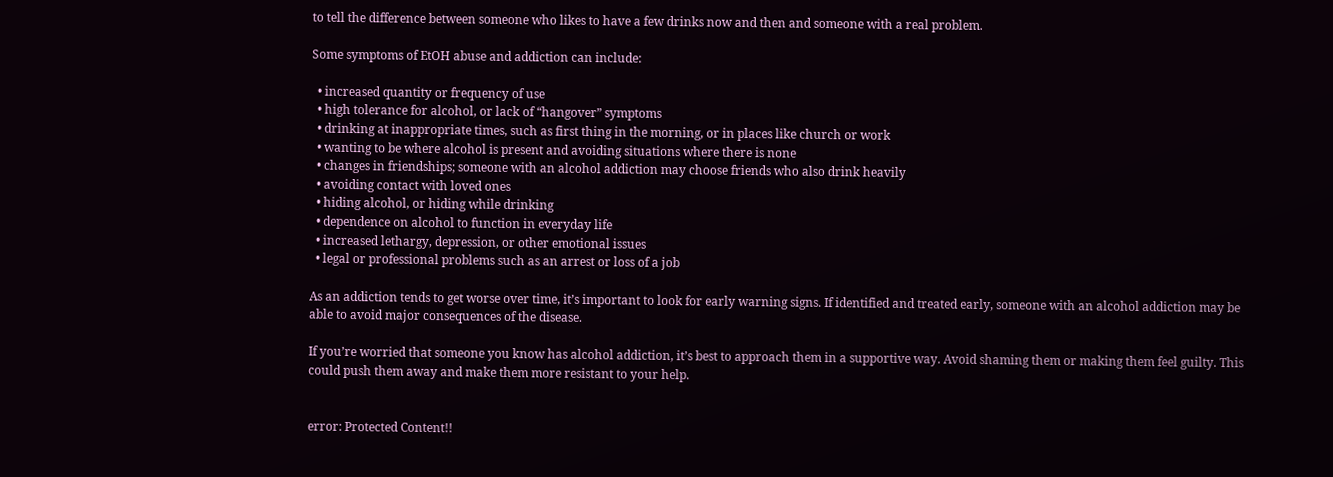to tell the difference between someone who likes to have a few drinks now and then and someone with a real problem.

Some symptoms of EtOH abuse and addiction can include:

  • increased quantity or frequency of use
  • high tolerance for alcohol, or lack of “hangover” symptoms
  • drinking at inappropriate times, such as first thing in the morning, or in places like church or work
  • wanting to be where alcohol is present and avoiding situations where there is none
  • changes in friendships; someone with an alcohol addiction may choose friends who also drink heavily
  • avoiding contact with loved ones
  • hiding alcohol, or hiding while drinking
  • dependence on alcohol to function in everyday life
  • increased lethargy, depression, or other emotional issues
  • legal or professional problems such as an arrest or loss of a job

As an addiction tends to get worse over time, it’s important to look for early warning signs. If identified and treated early, someone with an alcohol addiction may be able to avoid major consequences of the disease.

If you’re worried that someone you know has alcohol addiction, it’s best to approach them in a supportive way. Avoid shaming them or making them feel guilty. This could push them away and make them more resistant to your help.


error: Protected Content!!